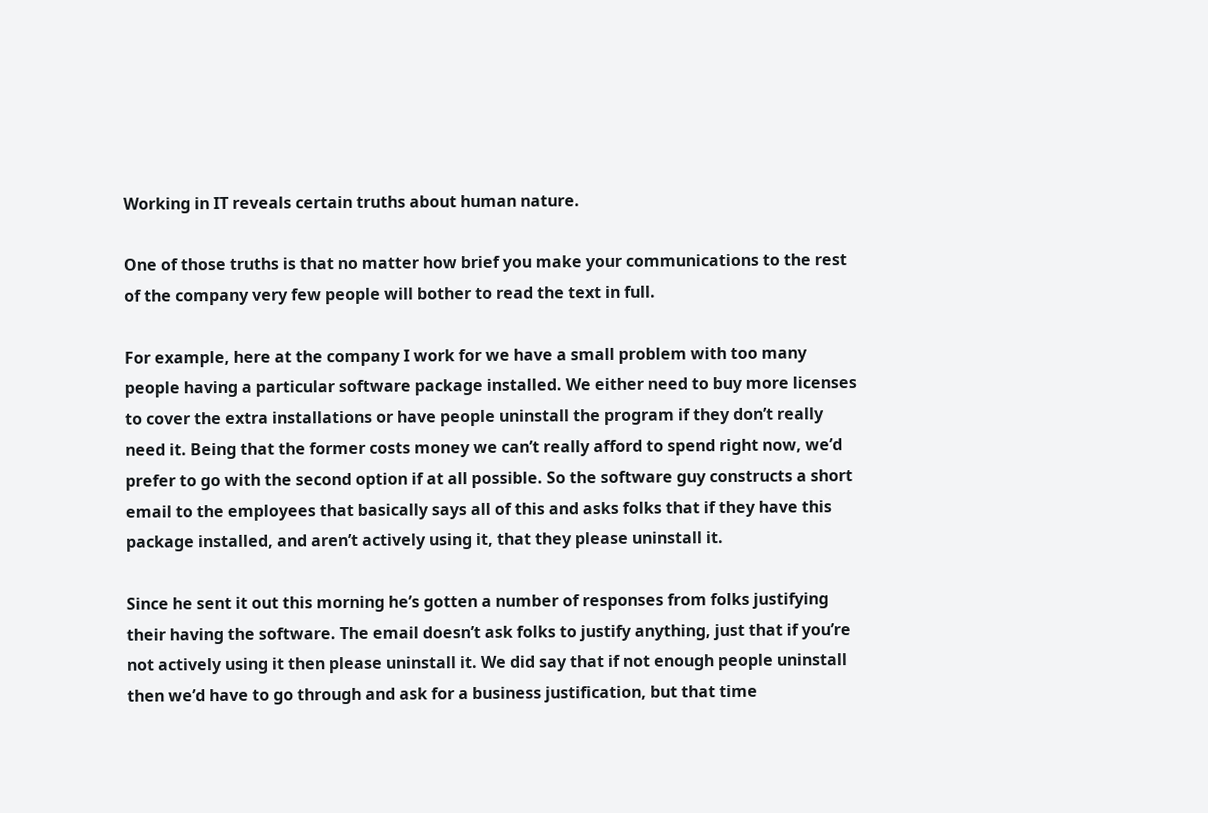Working in IT reveals certain truths about human nature.

One of those truths is that no matter how brief you make your communications to the rest of the company very few people will bother to read the text in full.

For example, here at the company I work for we have a small problem with too many people having a particular software package installed. We either need to buy more licenses to cover the extra installations or have people uninstall the program if they don’t really need it. Being that the former costs money we can’t really afford to spend right now, we’d prefer to go with the second option if at all possible. So the software guy constructs a short email to the employees that basically says all of this and asks folks that if they have this package installed, and aren’t actively using it, that they please uninstall it.

Since he sent it out this morning he’s gotten a number of responses from folks justifying their having the software. The email doesn’t ask folks to justify anything, just that if you’re not actively using it then please uninstall it. We did say that if not enough people uninstall then we’d have to go through and ask for a business justification, but that time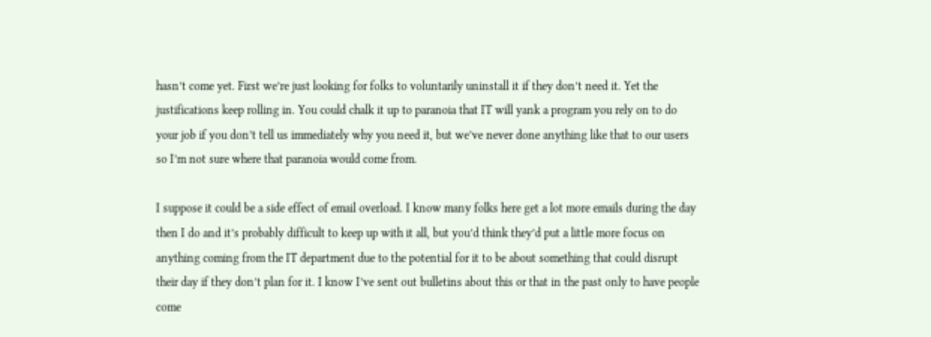hasn’t come yet. First we’re just looking for folks to voluntarily uninstall it if they don’t need it. Yet the justifications keep rolling in. You could chalk it up to paranoia that IT will yank a program you rely on to do your job if you don’t tell us immediately why you need it, but we’ve never done anything like that to our users so I’m not sure where that paranoia would come from.

I suppose it could be a side effect of email overload. I know many folks here get a lot more emails during the day then I do and it’s probably difficult to keep up with it all, but you’d think they’d put a little more focus on anything coming from the IT department due to the potential for it to be about something that could disrupt their day if they don’t plan for it. I know I’ve sent out bulletins about this or that in the past only to have people come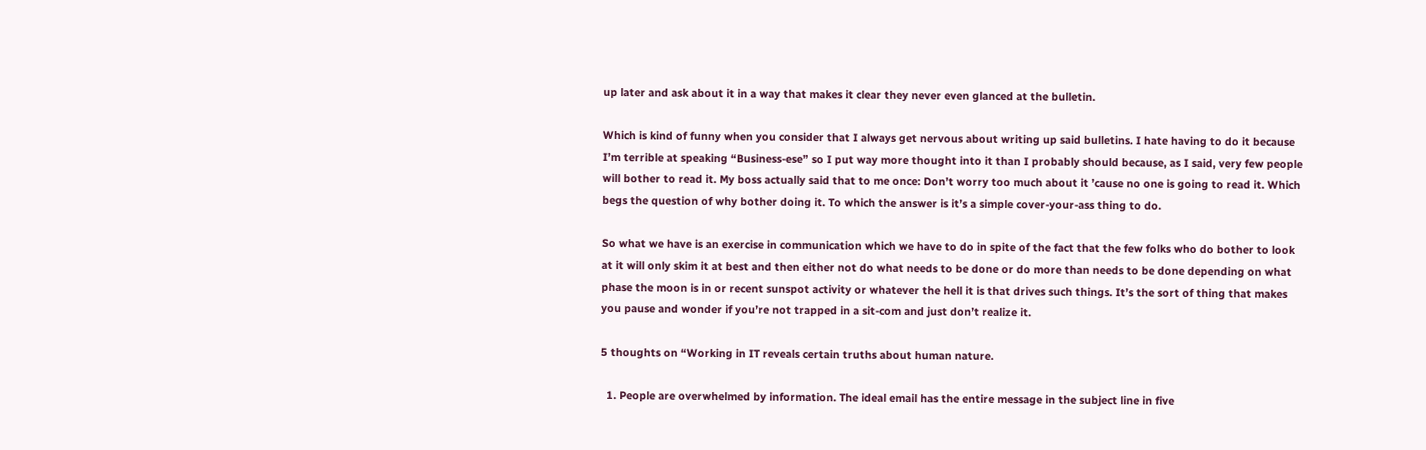up later and ask about it in a way that makes it clear they never even glanced at the bulletin.

Which is kind of funny when you consider that I always get nervous about writing up said bulletins. I hate having to do it because I’m terrible at speaking “Business-ese” so I put way more thought into it than I probably should because, as I said, very few people will bother to read it. My boss actually said that to me once: Don’t worry too much about it ’cause no one is going to read it. Which begs the question of why bother doing it. To which the answer is it’s a simple cover-your-ass thing to do.

So what we have is an exercise in communication which we have to do in spite of the fact that the few folks who do bother to look at it will only skim it at best and then either not do what needs to be done or do more than needs to be done depending on what phase the moon is in or recent sunspot activity or whatever the hell it is that drives such things. It’s the sort of thing that makes you pause and wonder if you’re not trapped in a sit-com and just don’t realize it.

5 thoughts on “Working in IT reveals certain truths about human nature.

  1. People are overwhelmed by information. The ideal email has the entire message in the subject line in five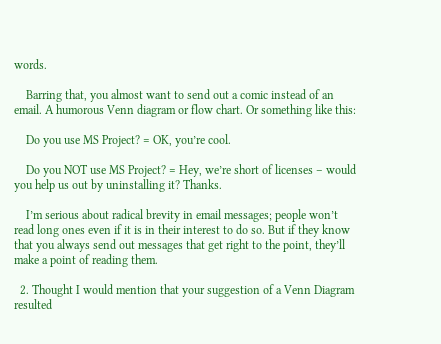words.

    Barring that, you almost want to send out a comic instead of an email. A humorous Venn diagram or flow chart. Or something like this:

    Do you use MS Project? = OK, you’re cool.

    Do you NOT use MS Project? = Hey, we’re short of licenses – would you help us out by uninstalling it? Thanks.

    I’m serious about radical brevity in email messages; people won’t read long ones even if it is in their interest to do so. But if they know that you always send out messages that get right to the point, they’ll make a point of reading them.

  2. Thought I would mention that your suggestion of a Venn Diagram resulted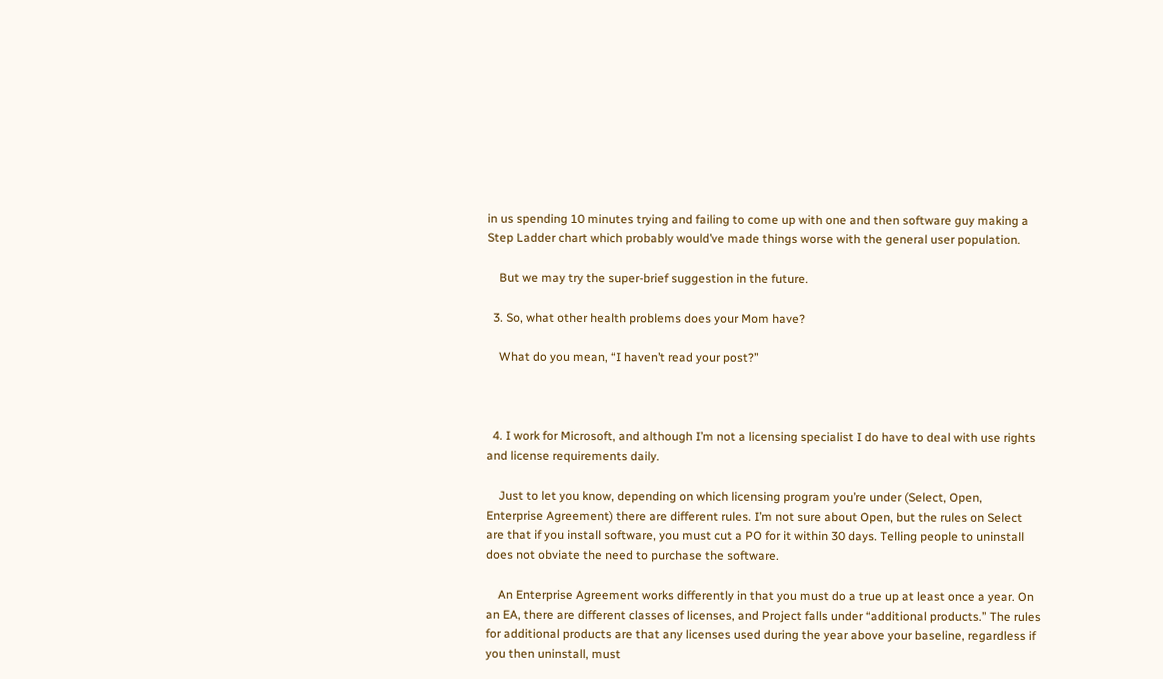in us spending 10 minutes trying and failing to come up with one and then software guy making a Step Ladder chart which probably would’ve made things worse with the general user population.

    But we may try the super-brief suggestion in the future.

  3. So, what other health problems does your Mom have?

    What do you mean, “I haven’t read your post?”



  4. I work for Microsoft, and although I’m not a licensing specialist I do have to deal with use rights and license requirements daily.

    Just to let you know, depending on which licensing program you’re under (Select, Open, Enterprise Agreement) there are different rules. I’m not sure about Open, but the rules on Select are that if you install software, you must cut a PO for it within 30 days. Telling people to uninstall does not obviate the need to purchase the software.

    An Enterprise Agreement works differently in that you must do a true up at least once a year. On an EA, there are different classes of licenses, and Project falls under “additional products.” The rules for additional products are that any licenses used during the year above your baseline, regardless if you then uninstall, must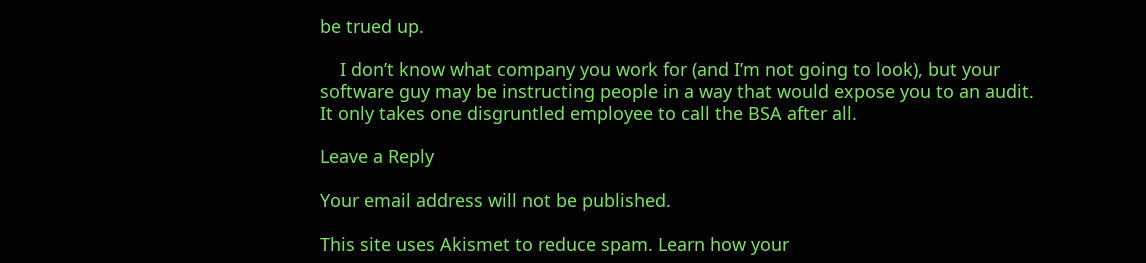be trued up.

    I don’t know what company you work for (and I’m not going to look), but your software guy may be instructing people in a way that would expose you to an audit. It only takes one disgruntled employee to call the BSA after all.

Leave a Reply

Your email address will not be published.

This site uses Akismet to reduce spam. Learn how your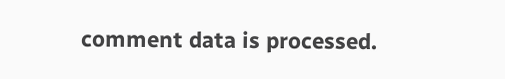comment data is processed.